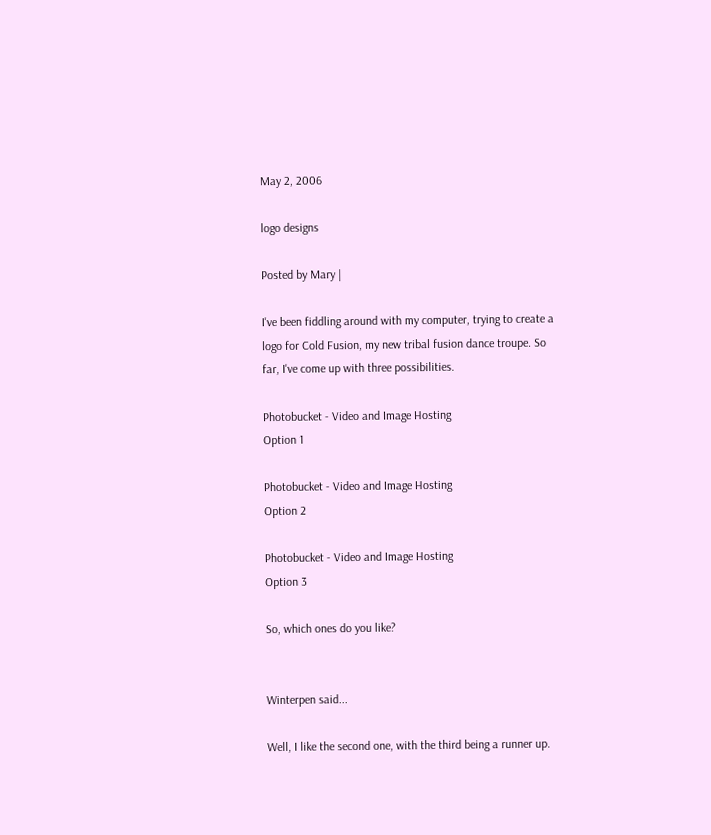May 2, 2006

logo designs

Posted by Mary |

I've been fiddling around with my computer, trying to create a logo for Cold Fusion, my new tribal fusion dance troupe. So far, I've come up with three possibilities.

Photobucket - Video and Image Hosting
Option 1

Photobucket - Video and Image Hosting
Option 2

Photobucket - Video and Image Hosting
Option 3

So, which ones do you like?


Winterpen said...

Well, I like the second one, with the third being a runner up.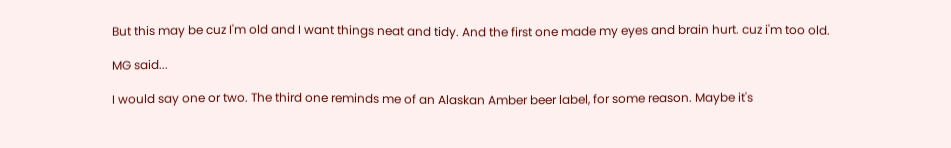But this may be cuz I'm old and I want things neat and tidy. And the first one made my eyes and brain hurt. cuz i'm too old.

MG said...

I would say one or two. The third one reminds me of an Alaskan Amber beer label, for some reason. Maybe it's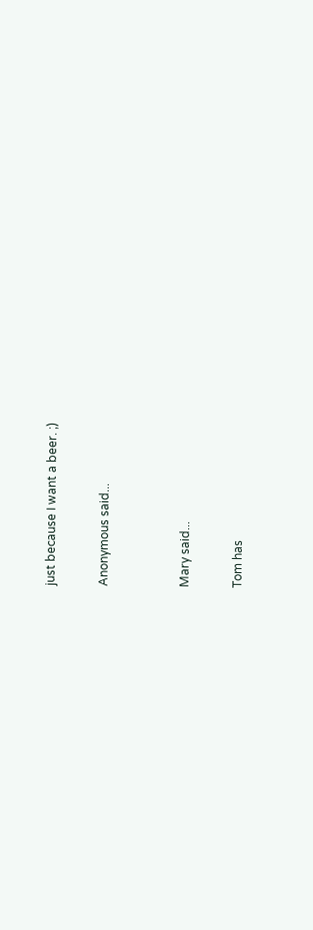just because I want a beer. ;)

Anonymous said...


Mary said...

Tom has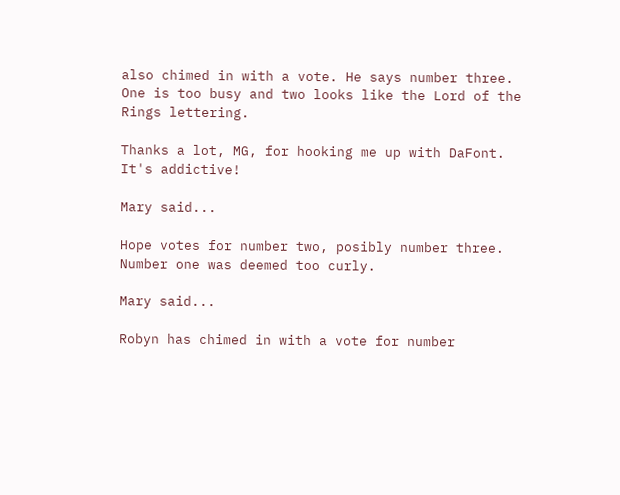also chimed in with a vote. He says number three. One is too busy and two looks like the Lord of the Rings lettering.

Thanks a lot, MG, for hooking me up with DaFont. It's addictive!

Mary said...

Hope votes for number two, posibly number three. Number one was deemed too curly.

Mary said...

Robyn has chimed in with a vote for number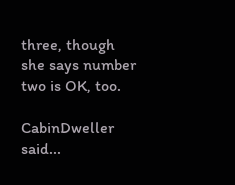three, though she says number two is OK, too.

CabinDweller said...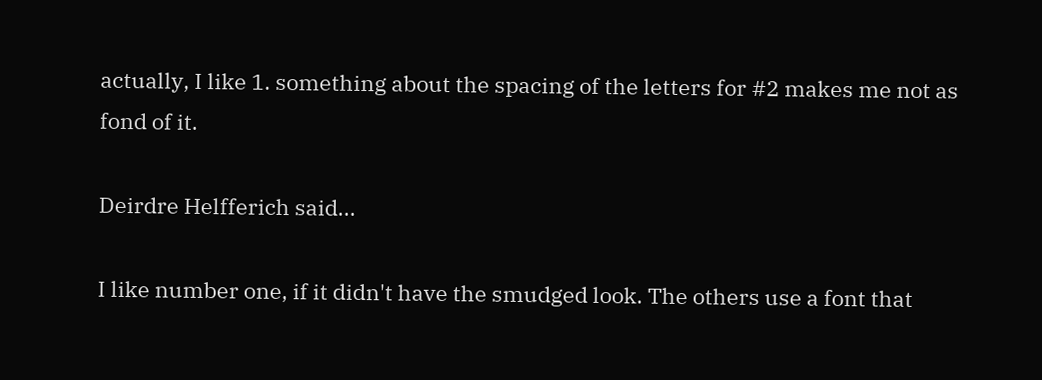actually, I like 1. something about the spacing of the letters for #2 makes me not as fond of it.

Deirdre Helfferich said...

I like number one, if it didn't have the smudged look. The others use a font that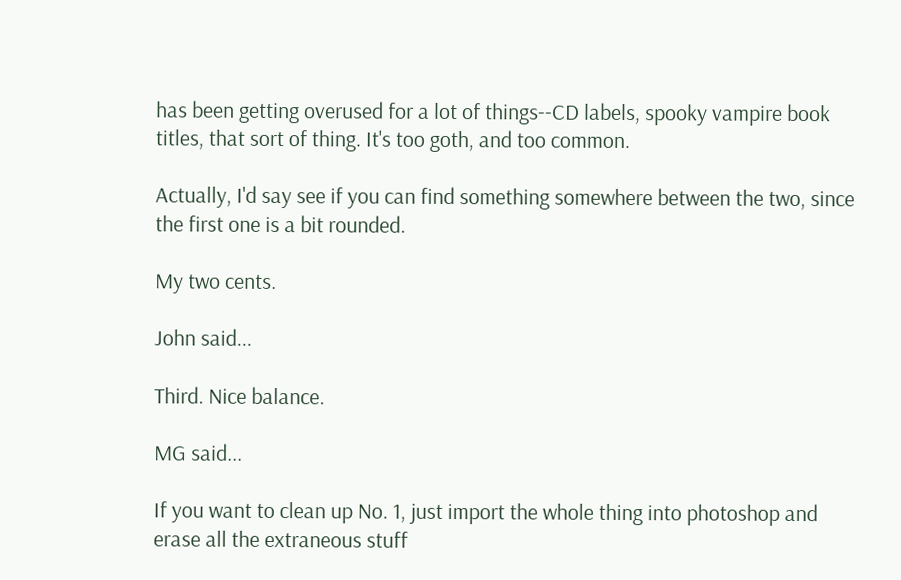has been getting overused for a lot of things--CD labels, spooky vampire book titles, that sort of thing. It's too goth, and too common.

Actually, I'd say see if you can find something somewhere between the two, since the first one is a bit rounded.

My two cents.

John said...

Third. Nice balance.

MG said...

If you want to clean up No. 1, just import the whole thing into photoshop and erase all the extraneous stuff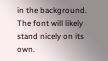in the background. The font will likely stand nicely on its own.